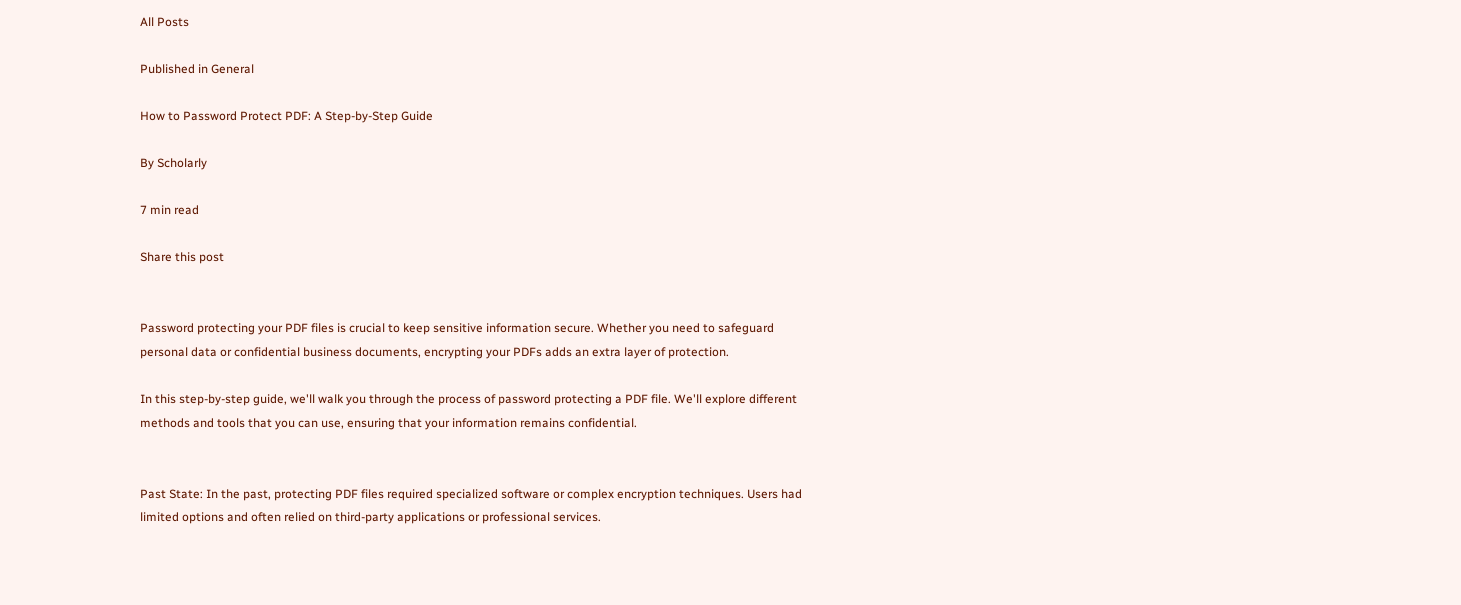All Posts

Published in General

How to Password Protect PDF: A Step-by-Step Guide

By Scholarly

7 min read

Share this post


Password protecting your PDF files is crucial to keep sensitive information secure. Whether you need to safeguard personal data or confidential business documents, encrypting your PDFs adds an extra layer of protection.

In this step-by-step guide, we'll walk you through the process of password protecting a PDF file. We'll explore different methods and tools that you can use, ensuring that your information remains confidential.


Past State: In the past, protecting PDF files required specialized software or complex encryption techniques. Users had limited options and often relied on third-party applications or professional services.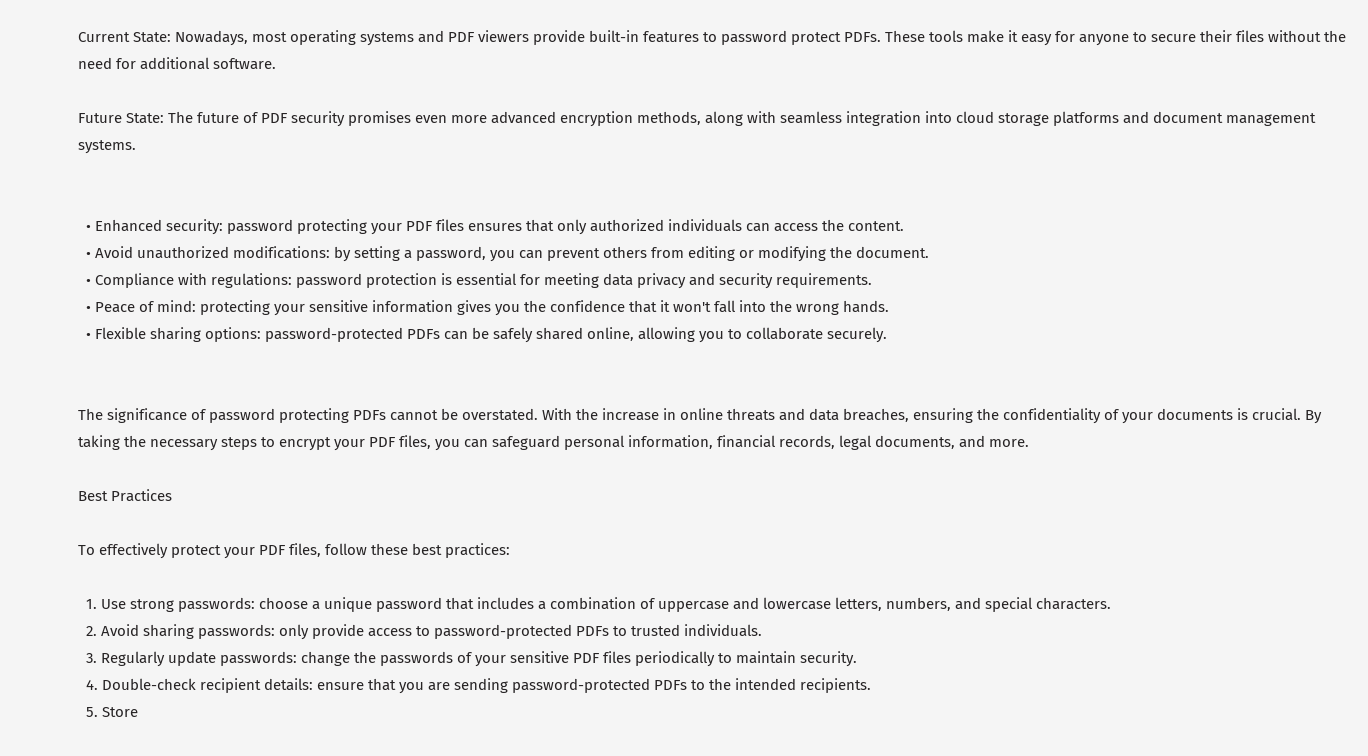Current State: Nowadays, most operating systems and PDF viewers provide built-in features to password protect PDFs. These tools make it easy for anyone to secure their files without the need for additional software.

Future State: The future of PDF security promises even more advanced encryption methods, along with seamless integration into cloud storage platforms and document management systems.


  • Enhanced security: password protecting your PDF files ensures that only authorized individuals can access the content.
  • Avoid unauthorized modifications: by setting a password, you can prevent others from editing or modifying the document.
  • Compliance with regulations: password protection is essential for meeting data privacy and security requirements.
  • Peace of mind: protecting your sensitive information gives you the confidence that it won't fall into the wrong hands.
  • Flexible sharing options: password-protected PDFs can be safely shared online, allowing you to collaborate securely.


The significance of password protecting PDFs cannot be overstated. With the increase in online threats and data breaches, ensuring the confidentiality of your documents is crucial. By taking the necessary steps to encrypt your PDF files, you can safeguard personal information, financial records, legal documents, and more.

Best Practices

To effectively protect your PDF files, follow these best practices:

  1. Use strong passwords: choose a unique password that includes a combination of uppercase and lowercase letters, numbers, and special characters.
  2. Avoid sharing passwords: only provide access to password-protected PDFs to trusted individuals.
  3. Regularly update passwords: change the passwords of your sensitive PDF files periodically to maintain security.
  4. Double-check recipient details: ensure that you are sending password-protected PDFs to the intended recipients.
  5. Store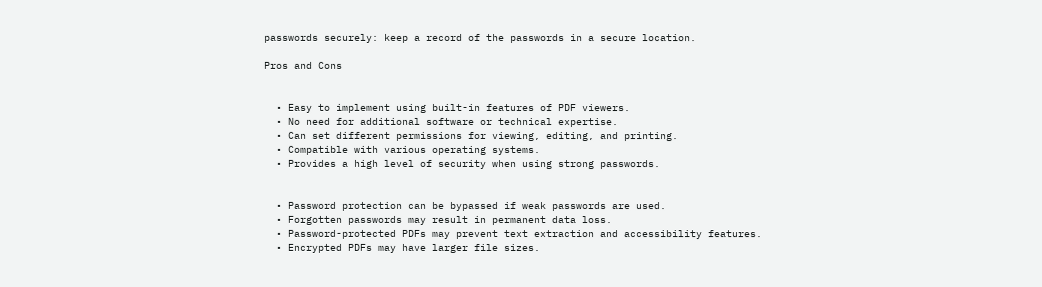passwords securely: keep a record of the passwords in a secure location.

Pros and Cons


  • Easy to implement using built-in features of PDF viewers.
  • No need for additional software or technical expertise.
  • Can set different permissions for viewing, editing, and printing.
  • Compatible with various operating systems.
  • Provides a high level of security when using strong passwords.


  • Password protection can be bypassed if weak passwords are used.
  • Forgotten passwords may result in permanent data loss.
  • Password-protected PDFs may prevent text extraction and accessibility features.
  • Encrypted PDFs may have larger file sizes.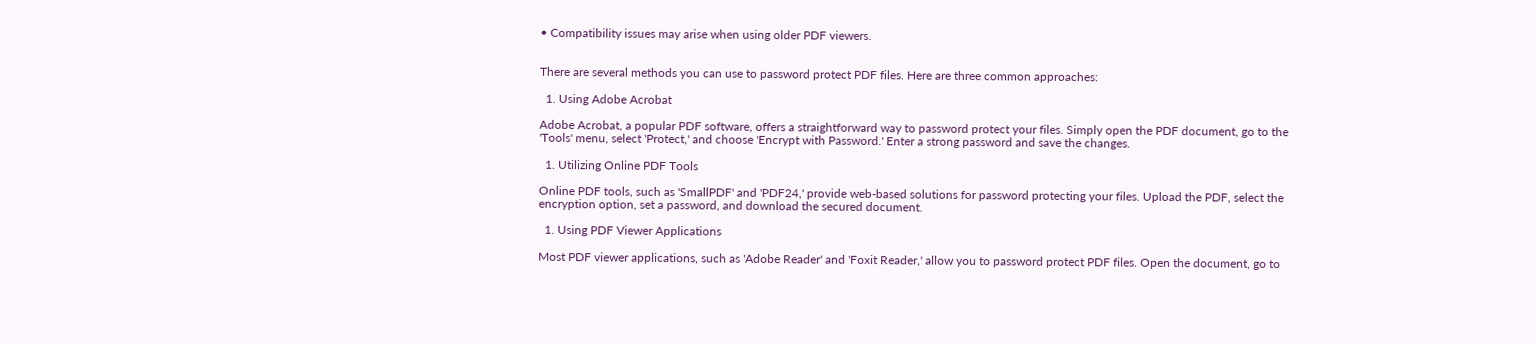• Compatibility issues may arise when using older PDF viewers.


There are several methods you can use to password protect PDF files. Here are three common approaches:

  1. Using Adobe Acrobat

Adobe Acrobat, a popular PDF software, offers a straightforward way to password protect your files. Simply open the PDF document, go to the 'Tools' menu, select 'Protect,' and choose 'Encrypt with Password.' Enter a strong password and save the changes.

  1. Utilizing Online PDF Tools

Online PDF tools, such as 'SmallPDF' and 'PDF24,' provide web-based solutions for password protecting your files. Upload the PDF, select the encryption option, set a password, and download the secured document.

  1. Using PDF Viewer Applications

Most PDF viewer applications, such as 'Adobe Reader' and 'Foxit Reader,' allow you to password protect PDF files. Open the document, go to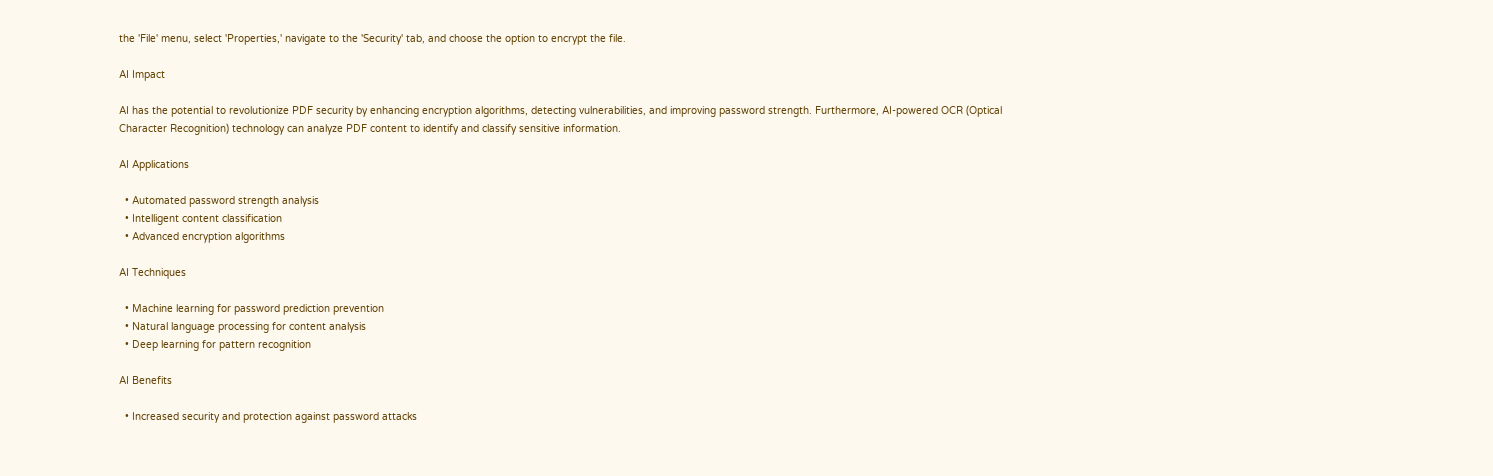the 'File' menu, select 'Properties,' navigate to the 'Security' tab, and choose the option to encrypt the file.

AI Impact

AI has the potential to revolutionize PDF security by enhancing encryption algorithms, detecting vulnerabilities, and improving password strength. Furthermore, AI-powered OCR (Optical Character Recognition) technology can analyze PDF content to identify and classify sensitive information.

AI Applications

  • Automated password strength analysis
  • Intelligent content classification
  • Advanced encryption algorithms

AI Techniques

  • Machine learning for password prediction prevention
  • Natural language processing for content analysis
  • Deep learning for pattern recognition

AI Benefits

  • Increased security and protection against password attacks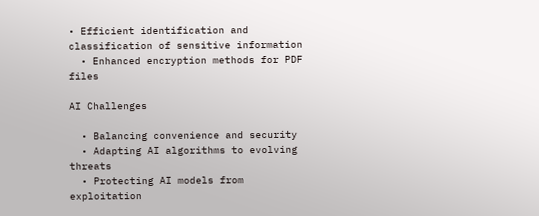• Efficient identification and classification of sensitive information
  • Enhanced encryption methods for PDF files

AI Challenges

  • Balancing convenience and security
  • Adapting AI algorithms to evolving threats
  • Protecting AI models from exploitation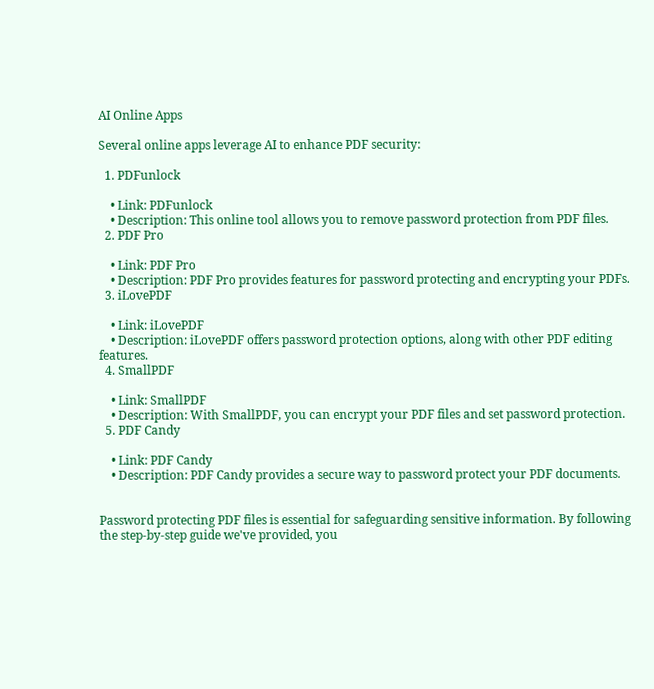AI Online Apps

Several online apps leverage AI to enhance PDF security:

  1. PDFunlock

    • Link: PDFunlock
    • Description: This online tool allows you to remove password protection from PDF files.
  2. PDF Pro

    • Link: PDF Pro
    • Description: PDF Pro provides features for password protecting and encrypting your PDFs.
  3. iLovePDF

    • Link: iLovePDF
    • Description: iLovePDF offers password protection options, along with other PDF editing features.
  4. SmallPDF

    • Link: SmallPDF
    • Description: With SmallPDF, you can encrypt your PDF files and set password protection.
  5. PDF Candy

    • Link: PDF Candy
    • Description: PDF Candy provides a secure way to password protect your PDF documents.


Password protecting PDF files is essential for safeguarding sensitive information. By following the step-by-step guide we've provided, you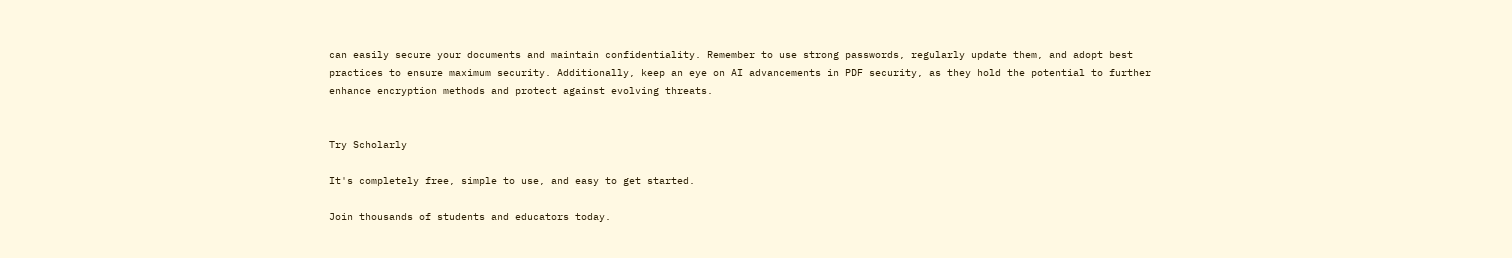can easily secure your documents and maintain confidentiality. Remember to use strong passwords, regularly update them, and adopt best practices to ensure maximum security. Additionally, keep an eye on AI advancements in PDF security, as they hold the potential to further enhance encryption methods and protect against evolving threats.


Try Scholarly

It's completely free, simple to use, and easy to get started.

Join thousands of students and educators today.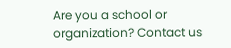Are you a school or organization? Contact us